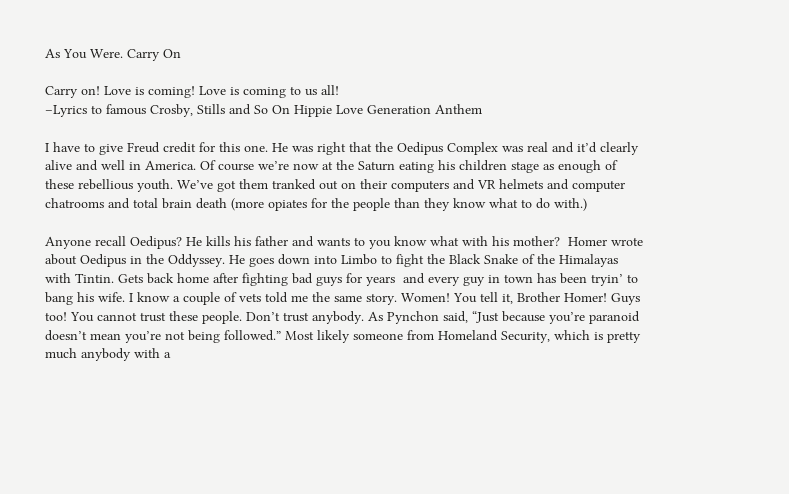As You Were. Carry On

Carry on! Love is coming! Love is coming to us all!
–Lyrics to famous Crosby, Stills and So On Hippie Love Generation Anthem

I have to give Freud credit for this one. He was right that the Oedipus Complex was real and it’d clearly alive and well in America. Of course we’re now at the Saturn eating his children stage as enough of these rebellious youth. We’ve got them tranked out on their computers and VR helmets and computer chatrooms and total brain death (more opiates for the people than they know what to do with.)

Anyone recall Oedipus? He kills his father and wants to you know what with his mother?  Homer wrote about Oedipus in the Oddyssey. He goes down into Limbo to fight the Black Snake of the Himalayas with Tintin. Gets back home after fighting bad guys for years  and every guy in town has been tryin’ to bang his wife. I know a couple of vets told me the same story. Women! You tell it, Brother Homer! Guys too! You cannot trust these people. Don’t trust anybody. As Pynchon said, “Just because you’re paranoid doesn’t mean you’re not being followed.” Most likely someone from Homeland Security, which is pretty much anybody with a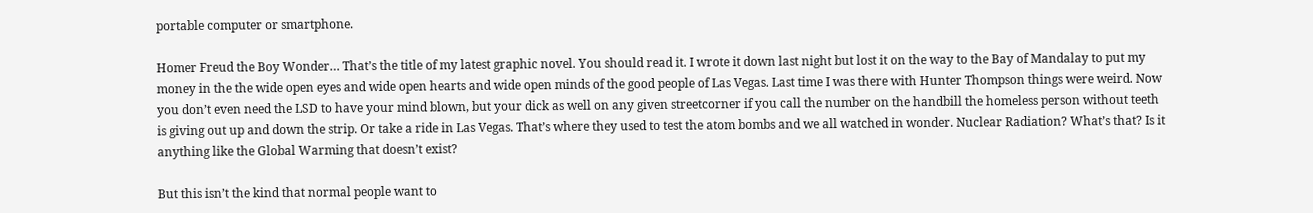portable computer or smartphone.

Homer Freud the Boy Wonder… That’s the title of my latest graphic novel. You should read it. I wrote it down last night but lost it on the way to the Bay of Mandalay to put my money in the the wide open eyes and wide open hearts and wide open minds of the good people of Las Vegas. Last time I was there with Hunter Thompson things were weird. Now you don’t even need the LSD to have your mind blown, but your dick as well on any given streetcorner if you call the number on the handbill the homeless person without teeth is giving out up and down the strip. Or take a ride in Las Vegas. That’s where they used to test the atom bombs and we all watched in wonder. Nuclear Radiation? What’s that? Is it anything like the Global Warming that doesn’t exist?

But this isn’t the kind that normal people want to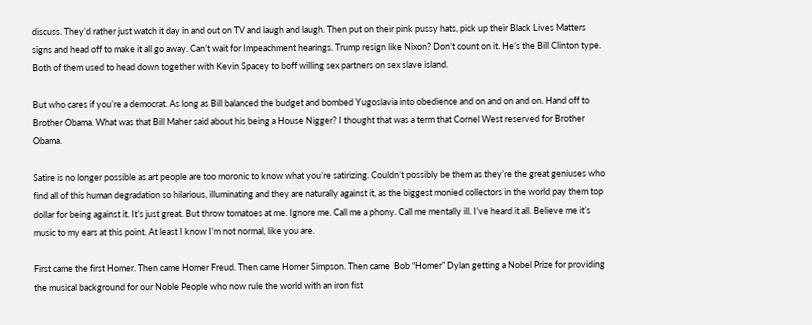discuss. They’d rather just watch it day in and out on TV and laugh and laugh. Then put on their pink pussy hats, pick up their Black Lives Matters signs and head off to make it all go away. Can’t wait for Impeachment hearings. Trump resign like Nixon? Don’t count on it. He’s the Bill Clinton type. Both of them used to head down together with Kevin Spacey to boff willing sex partners on sex slave island.

But who cares if you’re a democrat. As long as Bill balanced the budget and bombed Yugoslavia into obedience and on and on and on. Hand off to Brother Obama. What was that Bill Maher said about his being a House Nigger? I thought that was a term that Cornel West reserved for Brother Obama.

Satire is no longer possible as art people are too moronic to know what you’re satirizing. Couldn’t possibly be them as they’re the great geniuses who find all of this human degradation so hilarious, illuminating and they are naturally against it, as the biggest monied collectors in the world pay them top dollar for being against it. It’s just great. But throw tomatoes at me. Ignore me. Call me a phony. Call me mentally ill. I’ve heard it all. Believe me it’s music to my ears at this point. At least I know I’m not normal, like you are.

First came the first Homer. Then came Homer Freud. Then came Homer Simpson. Then came  Bob “Homer” Dylan getting a Nobel Prize for providing the musical background for our Noble People who now rule the world with an iron fist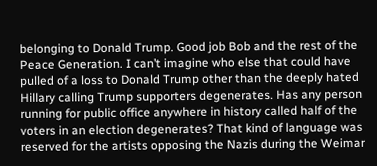belonging to Donald Trump. Good job Bob and the rest of the Peace Generation. I can’t imagine who else that could have pulled of a loss to Donald Trump other than the deeply hated Hillary calling Trump supporters degenerates. Has any person running for public office anywhere in history called half of the voters in an election degenerates? That kind of language was reserved for the artists opposing the Nazis during the Weimar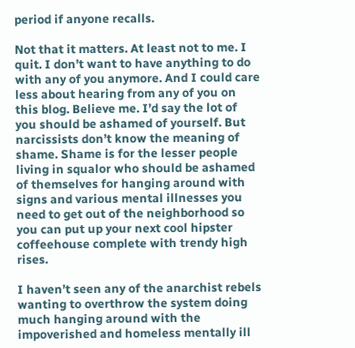period if anyone recalls.

Not that it matters. At least not to me. I quit. I don’t want to have anything to do with any of you anymore. And I could care less about hearing from any of you on this blog. Believe me. I’d say the lot of you should be ashamed of yourself. But narcissists don’t know the meaning of shame. Shame is for the lesser people living in squalor who should be ashamed of themselves for hanging around with signs and various mental illnesses you need to get out of the neighborhood so you can put up your next cool hipster coffeehouse complete with trendy high rises.

I haven’t seen any of the anarchist rebels wanting to overthrow the system doing much hanging around with the impoverished and homeless mentally ill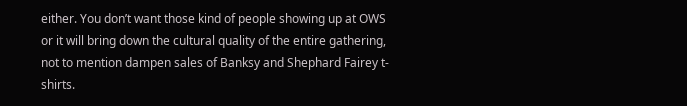either. You don’t want those kind of people showing up at OWS or it will bring down the cultural quality of the entire gathering, not to mention dampen sales of Banksy and Shephard Fairey t-shirts.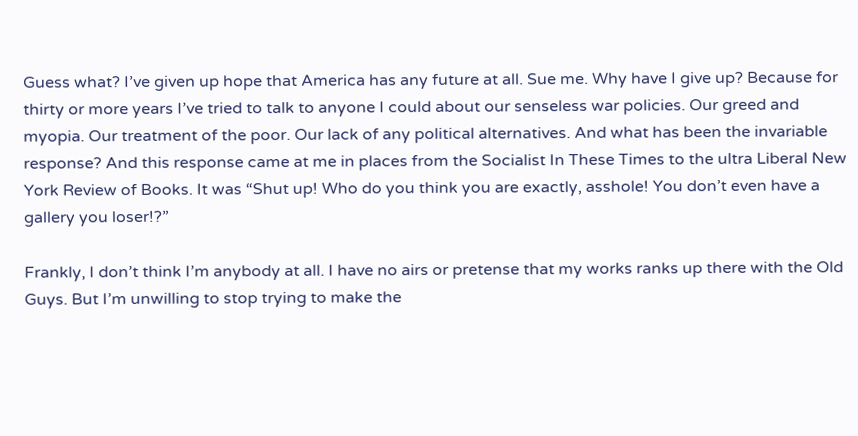Guess what? I’ve given up hope that America has any future at all. Sue me. Why have I give up? Because for thirty or more years I’ve tried to talk to anyone I could about our senseless war policies. Our greed and myopia. Our treatment of the poor. Our lack of any political alternatives. And what has been the invariable response? And this response came at me in places from the Socialist In These Times to the ultra Liberal New York Review of Books. It was “Shut up! Who do you think you are exactly, asshole! You don’t even have a gallery you loser!?”

Frankly, I don’t think I’m anybody at all. I have no airs or pretense that my works ranks up there with the Old Guys. But I’m unwilling to stop trying to make the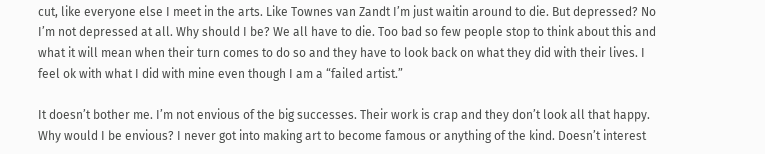cut, like everyone else I meet in the arts. Like Townes van Zandt I’m just waitin around to die. But depressed? No I’m not depressed at all. Why should I be? We all have to die. Too bad so few people stop to think about this and what it will mean when their turn comes to do so and they have to look back on what they did with their lives. I feel ok with what I did with mine even though I am a “failed artist.”

It doesn’t bother me. I’m not envious of the big successes. Their work is crap and they don’t look all that happy. Why would I be envious? I never got into making art to become famous or anything of the kind. Doesn’t interest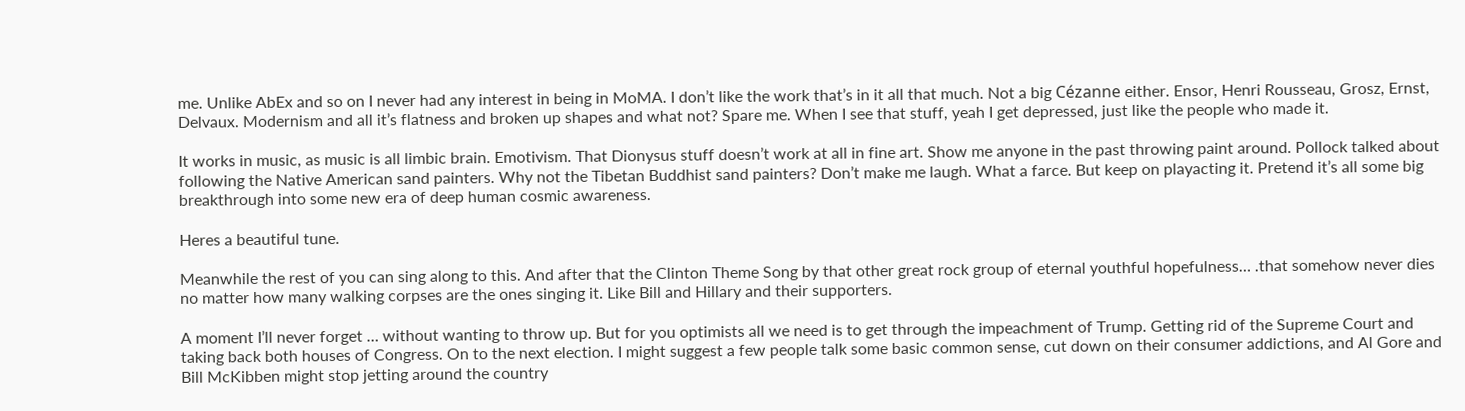me. Unlike AbEx and so on I never had any interest in being in MoMA. I don’t like the work that’s in it all that much. Not a big Cézanne either. Ensor, Henri Rousseau, Grosz, Ernst, Delvaux. Modernism and all it’s flatness and broken up shapes and what not? Spare me. When I see that stuff, yeah I get depressed, just like the people who made it.

It works in music, as music is all limbic brain. Emotivism. That Dionysus stuff doesn’t work at all in fine art. Show me anyone in the past throwing paint around. Pollock talked about following the Native American sand painters. Why not the Tibetan Buddhist sand painters? Don’t make me laugh. What a farce. But keep on playacting it. Pretend it’s all some big breakthrough into some new era of deep human cosmic awareness.

Heres a beautiful tune.

Meanwhile the rest of you can sing along to this. And after that the Clinton Theme Song by that other great rock group of eternal youthful hopefulness… .that somehow never dies no matter how many walking corpses are the ones singing it. Like Bill and Hillary and their supporters.

A moment I’ll never forget … without wanting to throw up. But for you optimists all we need is to get through the impeachment of Trump. Getting rid of the Supreme Court and taking back both houses of Congress. On to the next election. I might suggest a few people talk some basic common sense, cut down on their consumer addictions, and Al Gore and Bill McKibben might stop jetting around the country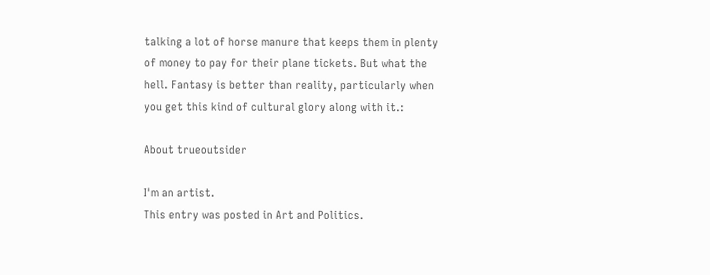talking a lot of horse manure that keeps them in plenty of money to pay for their plane tickets. But what the hell. Fantasy is better than reality, particularly when you get this kind of cultural glory along with it.:

About trueoutsider

I'm an artist.
This entry was posted in Art and Politics.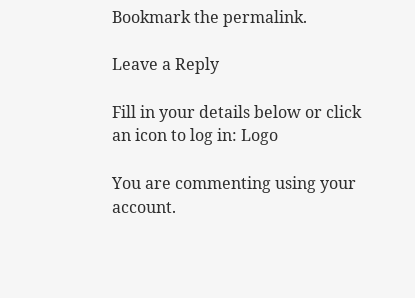Bookmark the permalink.

Leave a Reply

Fill in your details below or click an icon to log in: Logo

You are commenting using your account.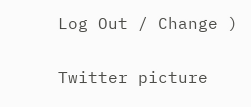Log Out / Change )

Twitter picture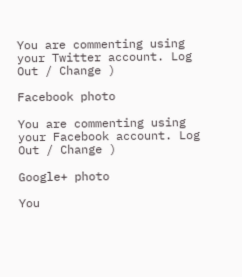You are commenting using your Twitter account. Log Out / Change )

Facebook photo

You are commenting using your Facebook account. Log Out / Change )

Google+ photo

You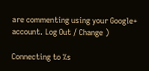are commenting using your Google+ account. Log Out / Change )

Connecting to %s